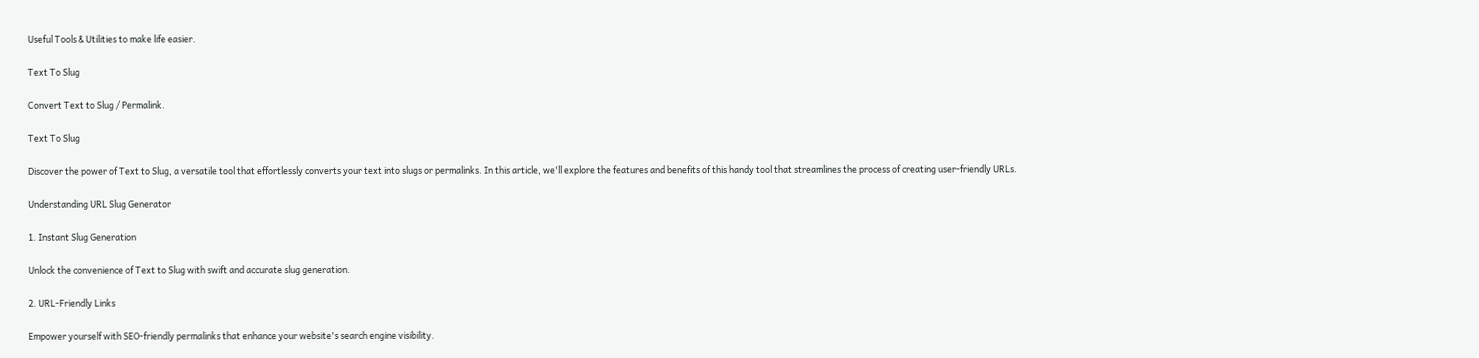Useful Tools & Utilities to make life easier.

Text To Slug

Convert Text to Slug / Permalink.

Text To Slug

Discover the power of Text to Slug, a versatile tool that effortlessly converts your text into slugs or permalinks. In this article, we'll explore the features and benefits of this handy tool that streamlines the process of creating user-friendly URLs.

Understanding URL Slug Generator

1. Instant Slug Generation

Unlock the convenience of Text to Slug with swift and accurate slug generation.

2. URL-Friendly Links

Empower yourself with SEO-friendly permalinks that enhance your website's search engine visibility.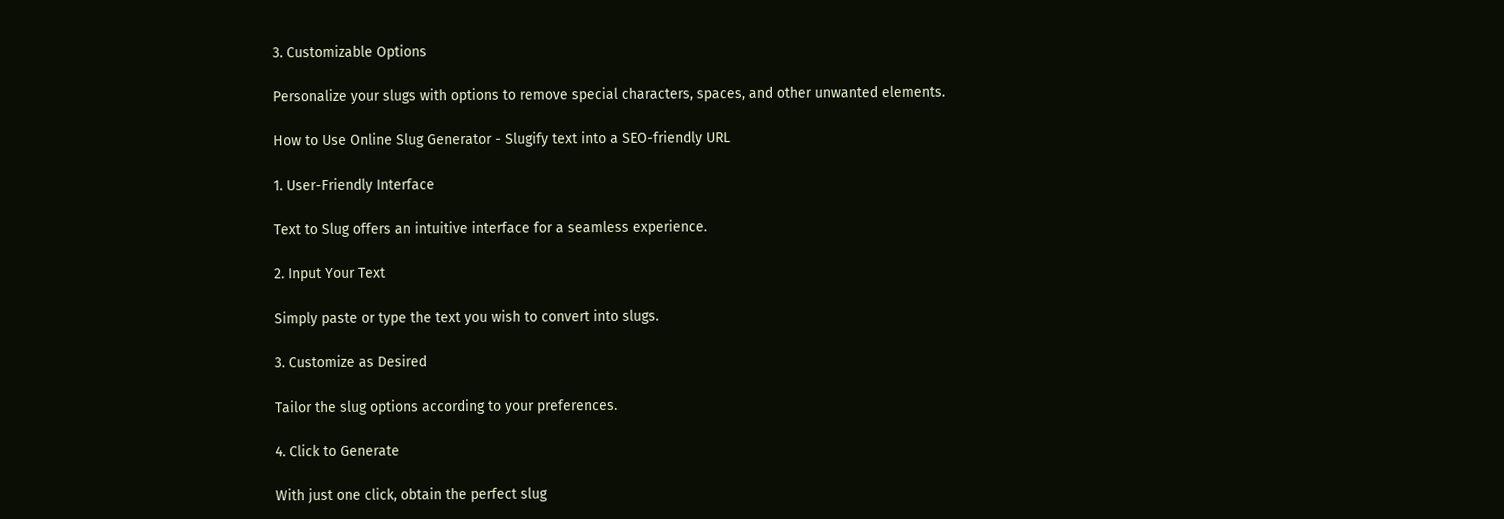3. Customizable Options

Personalize your slugs with options to remove special characters, spaces, and other unwanted elements.

How to Use Online Slug Generator - Slugify text into a SEO-friendly URL

1. User-Friendly Interface

Text to Slug offers an intuitive interface for a seamless experience.

2. Input Your Text

Simply paste or type the text you wish to convert into slugs.

3. Customize as Desired

Tailor the slug options according to your preferences.

4. Click to Generate

With just one click, obtain the perfect slug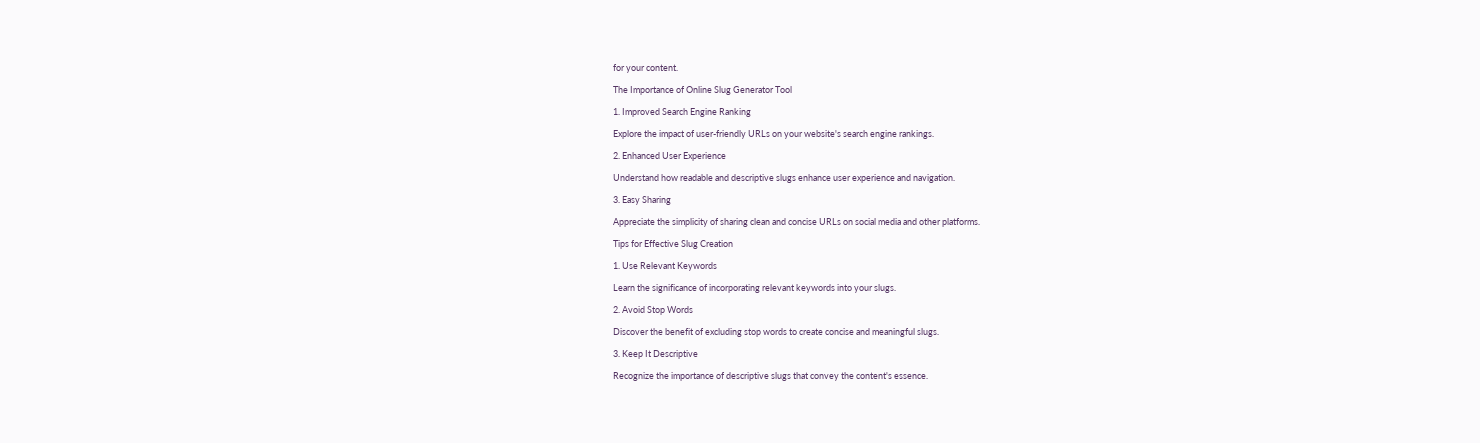for your content.

The Importance of Online Slug Generator Tool

1. Improved Search Engine Ranking

Explore the impact of user-friendly URLs on your website's search engine rankings.

2. Enhanced User Experience

Understand how readable and descriptive slugs enhance user experience and navigation.

3. Easy Sharing

Appreciate the simplicity of sharing clean and concise URLs on social media and other platforms.

Tips for Effective Slug Creation

1. Use Relevant Keywords

Learn the significance of incorporating relevant keywords into your slugs.

2. Avoid Stop Words

Discover the benefit of excluding stop words to create concise and meaningful slugs.

3. Keep It Descriptive

Recognize the importance of descriptive slugs that convey the content's essence.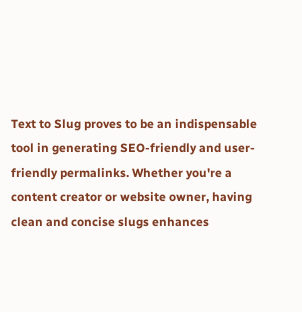Text to Slug proves to be an indispensable tool in generating SEO-friendly and user-friendly permalinks. Whether you're a content creator or website owner, having clean and concise slugs enhances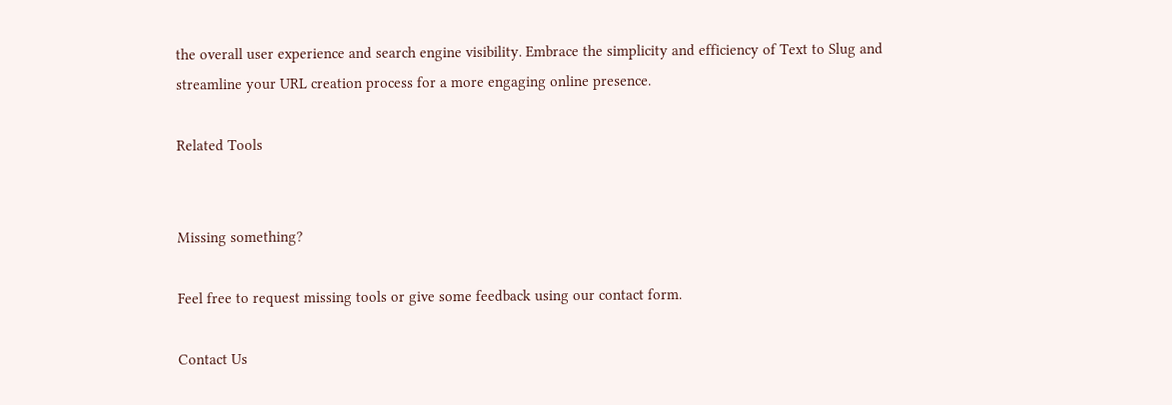the overall user experience and search engine visibility. Embrace the simplicity and efficiency of Text to Slug and streamline your URL creation process for a more engaging online presence.

Related Tools


Missing something?

Feel free to request missing tools or give some feedback using our contact form.

Contact Us